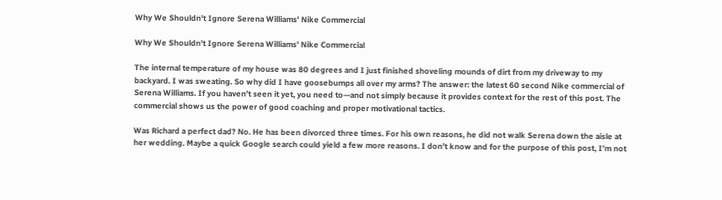Why We Shouldn't Ignore Serena Williams' Nike Commercial

Why We Shouldn't Ignore Serena Williams' Nike Commercial

The internal temperature of my house was 80 degrees and I just finished shoveling mounds of dirt from my driveway to my backyard. I was sweating. So why did I have goosebumps all over my arms? The answer: the latest 60 second Nike commercial of Serena Williams. If you haven’t seen it yet, you need to—and not simply because it provides context for the rest of this post. The commercial shows us the power of good coaching and proper motivational tactics.

Was Richard a perfect dad? No. He has been divorced three times. For his own reasons, he did not walk Serena down the aisle at her wedding. Maybe a quick Google search could yield a few more reasons. I don’t know and for the purpose of this post, I’m not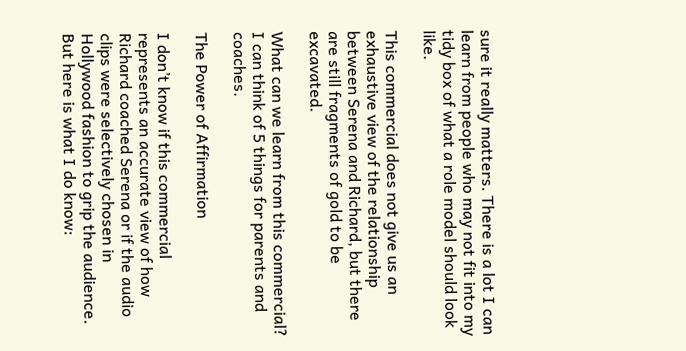sure it really matters. There is a lot I can learn from people who may not fit into my tidy box of what a role model should look like.

This commercial does not give us an exhaustive view of the relationship between Serena and Richard, but there are still fragments of gold to be excavated.

What can we learn from this commercial? I can think of 5 things for parents and coaches.

The Power of Affirmation

I don’t know if this commercial represents an accurate view of how Richard coached Serena or if the audio clips were selectively chosen in Hollywood fashion to grip the audience. But here is what I do know: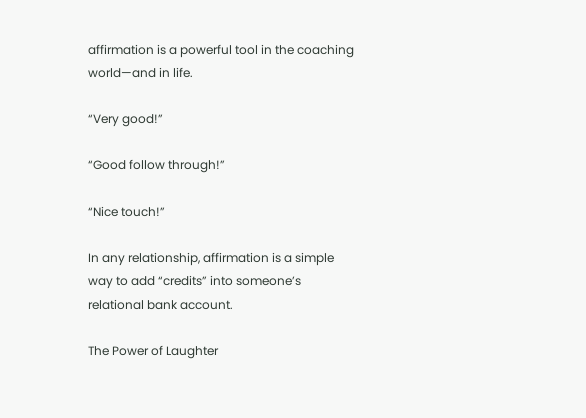affirmation is a powerful tool in the coaching world—and in life.

“Very good!”

“Good follow through!”

“Nice touch!”

In any relationship, affirmation is a simple way to add “credits” into someone’s relational bank account.

The Power of Laughter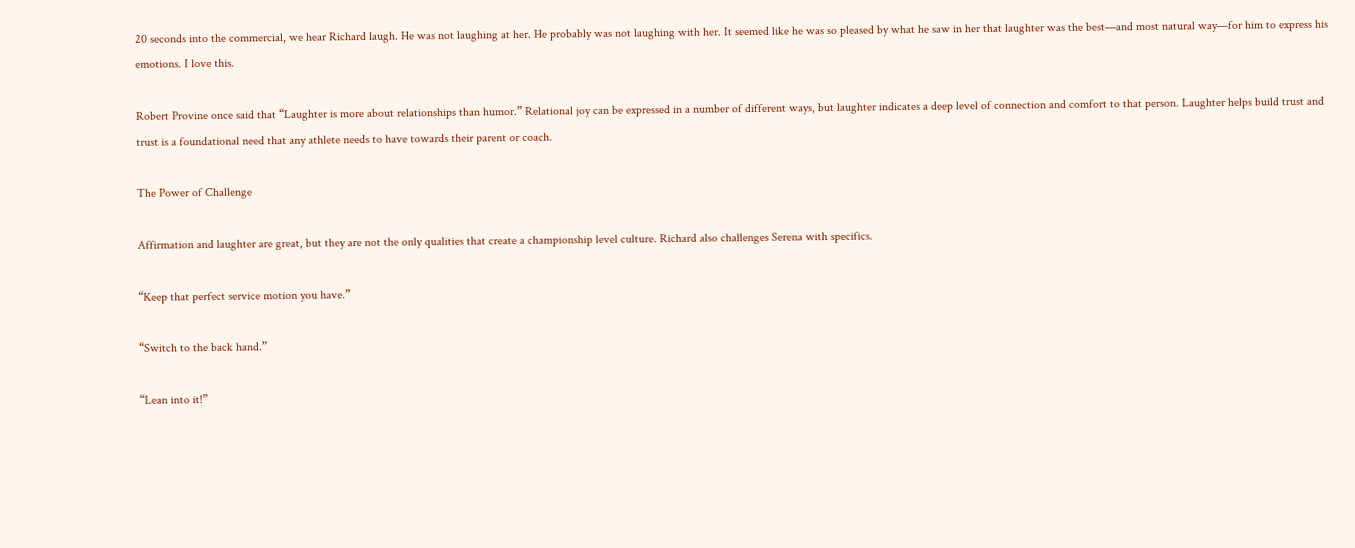20 seconds into the commercial, we hear Richard laugh. He was not laughing at her. He probably was not laughing with her. It seemed like he was so pleased by what he saw in her that laughter was the best—and most natural way—for him to express his emotions. I love this.

Robert Provine once said that “Laughter is more about relationships than humor.” Relational joy can be expressed in a number of different ways, but laughter indicates a deep level of connection and comfort to that person. Laughter helps build trust and trust is a foundational need that any athlete needs to have towards their parent or coach.

The Power of Challenge

Affirmation and laughter are great, but they are not the only qualities that create a championship level culture. Richard also challenges Serena with specifics.

“Keep that perfect service motion you have.”

“Switch to the back hand.”

“Lean into it!”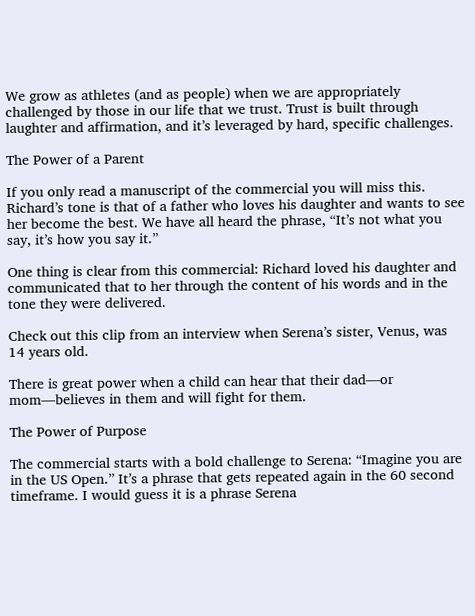We grow as athletes (and as people) when we are appropriately challenged by those in our life that we trust. Trust is built through laughter and affirmation, and it’s leveraged by hard, specific challenges.

The Power of a Parent

If you only read a manuscript of the commercial you will miss this. Richard’s tone is that of a father who loves his daughter and wants to see her become the best. We have all heard the phrase, “It’s not what you say, it’s how you say it.”

One thing is clear from this commercial: Richard loved his daughter and communicated that to her through the content of his words and in the tone they were delivered.

Check out this clip from an interview when Serena’s sister, Venus, was 14 years old.

There is great power when a child can hear that their dad—or mom—believes in them and will fight for them.

The Power of Purpose

The commercial starts with a bold challenge to Serena: “Imagine you are in the US Open.” It’s a phrase that gets repeated again in the 60 second timeframe. I would guess it is a phrase Serena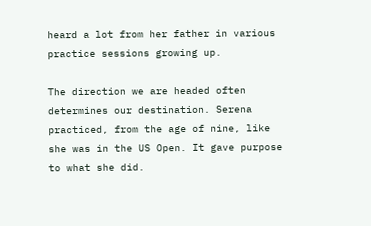heard a lot from her father in various practice sessions growing up.

The direction we are headed often determines our destination. Serena practiced, from the age of nine, like she was in the US Open. It gave purpose to what she did.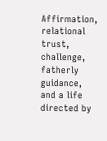Affirmation, relational trust, challenge, fatherly guidance, and a life directed by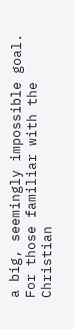a big, seemingly impossible goal. For those familiar with the Christian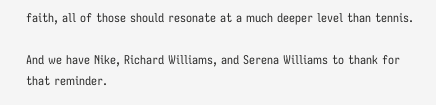faith, all of those should resonate at a much deeper level than tennis.

And we have Nike, Richard Williams, and Serena Williams to thank for that reminder.